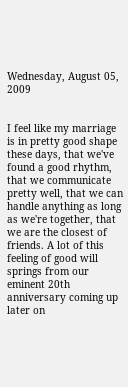Wednesday, August 05, 2009


I feel like my marriage is in pretty good shape these days, that we've found a good rhythm, that we communicate pretty well, that we can handle anything as long as we're together, that we are the closest of friends. A lot of this feeling of good will springs from our eminent 20th anniversary coming up later on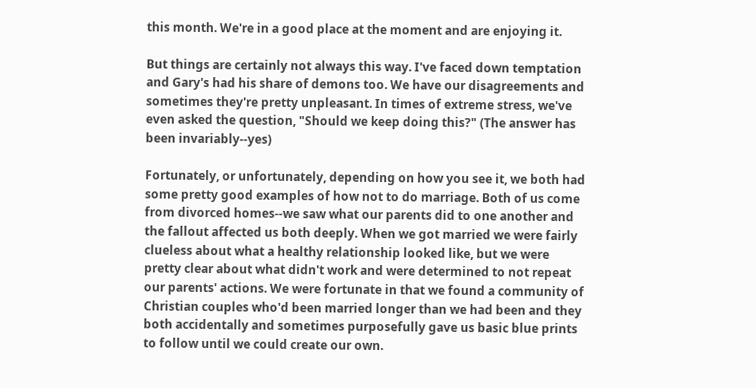this month. We're in a good place at the moment and are enjoying it.

But things are certainly not always this way. I've faced down temptation and Gary's had his share of demons too. We have our disagreements and sometimes they're pretty unpleasant. In times of extreme stress, we've even asked the question, "Should we keep doing this?" (The answer has been invariably--yes)

Fortunately, or unfortunately, depending on how you see it, we both had some pretty good examples of how not to do marriage. Both of us come from divorced homes--we saw what our parents did to one another and the fallout affected us both deeply. When we got married we were fairly clueless about what a healthy relationship looked like, but we were pretty clear about what didn't work and were determined to not repeat our parents' actions. We were fortunate in that we found a community of Christian couples who'd been married longer than we had been and they both accidentally and sometimes purposefully gave us basic blue prints to follow until we could create our own.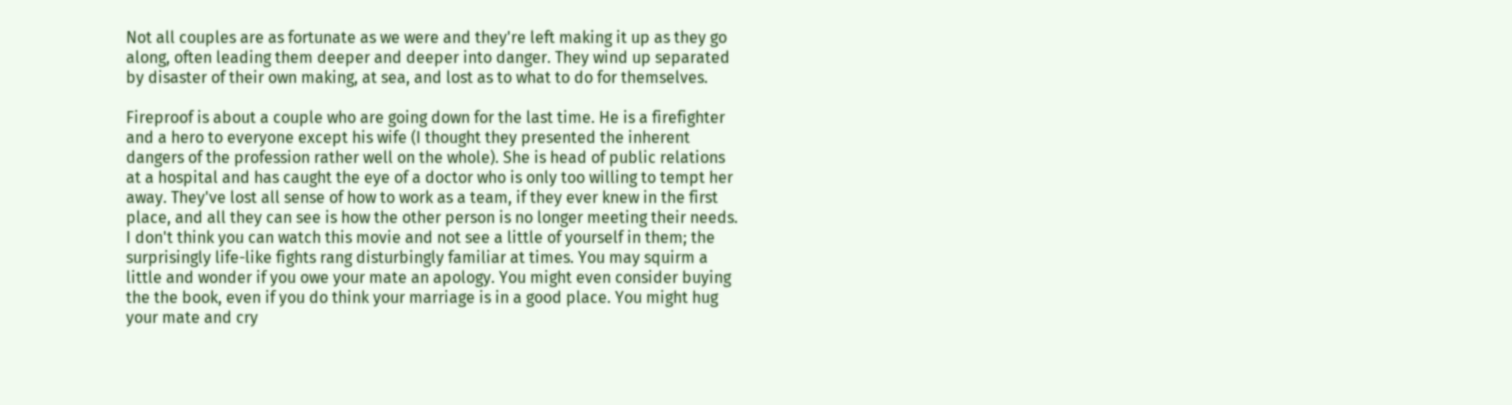Not all couples are as fortunate as we were and they're left making it up as they go along, often leading them deeper and deeper into danger. They wind up separated by disaster of their own making, at sea, and lost as to what to do for themselves.

Fireproof is about a couple who are going down for the last time. He is a firefighter and a hero to everyone except his wife (I thought they presented the inherent dangers of the profession rather well on the whole). She is head of public relations at a hospital and has caught the eye of a doctor who is only too willing to tempt her away. They've lost all sense of how to work as a team, if they ever knew in the first place, and all they can see is how the other person is no longer meeting their needs. I don't think you can watch this movie and not see a little of yourself in them; the surprisingly life-like fights rang disturbingly familiar at times. You may squirm a little and wonder if you owe your mate an apology. You might even consider buying the the book, even if you do think your marriage is in a good place. You might hug your mate and cry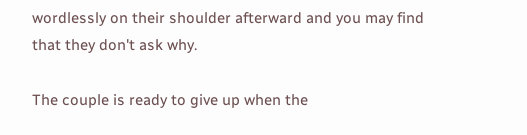wordlessly on their shoulder afterward and you may find that they don't ask why.

The couple is ready to give up when the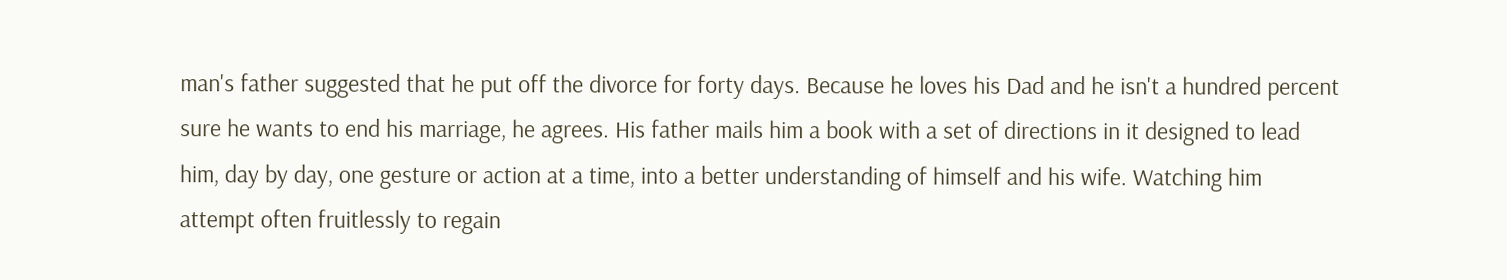man's father suggested that he put off the divorce for forty days. Because he loves his Dad and he isn't a hundred percent sure he wants to end his marriage, he agrees. His father mails him a book with a set of directions in it designed to lead him, day by day, one gesture or action at a time, into a better understanding of himself and his wife. Watching him attempt often fruitlessly to regain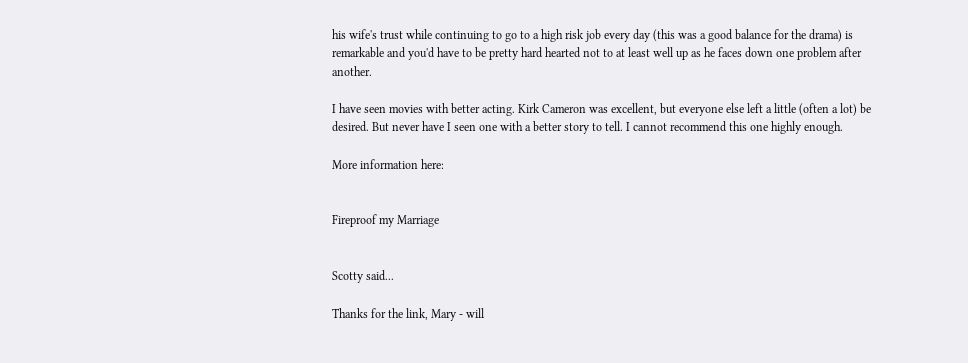his wife's trust while continuing to go to a high risk job every day (this was a good balance for the drama) is remarkable and you'd have to be pretty hard hearted not to at least well up as he faces down one problem after another.

I have seen movies with better acting. Kirk Cameron was excellent, but everyone else left a little (often a lot) be desired. But never have I seen one with a better story to tell. I cannot recommend this one highly enough.

More information here:


Fireproof my Marriage


Scotty said...

Thanks for the link, Mary - will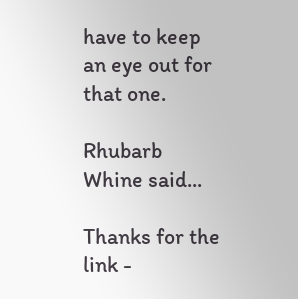have to keep an eye out for that one.

Rhubarb Whine said...

Thanks for the link -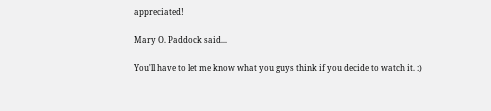appreciated!

Mary O. Paddock said...

You'll have to let me know what you guys think if you decide to watch it. :)